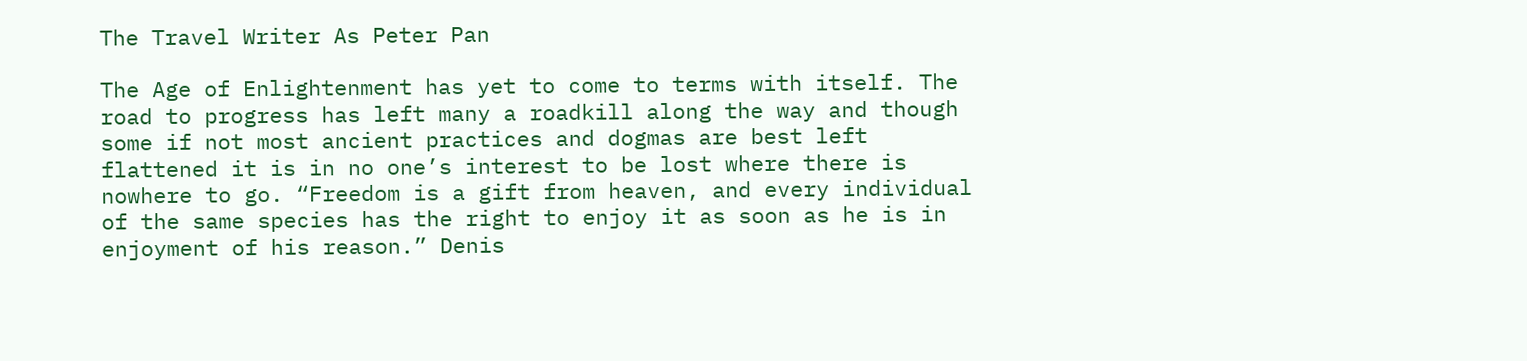The Travel Writer As Peter Pan

The Age of Enlightenment has yet to come to terms with itself. The road to progress has left many a roadkill along the way and though some if not most ancient practices and dogmas are best left flattened it is in no one’s interest to be lost where there is nowhere to go. “Freedom is a gift from heaven, and every individual of the same species has the right to enjoy it as soon as he is in enjoyment of his reason.” Denis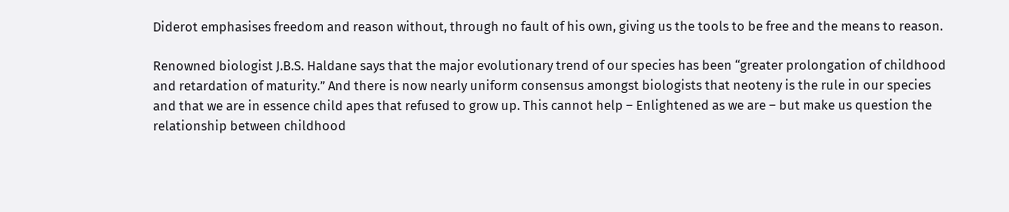Diderot emphasises freedom and reason without, through no fault of his own, giving us the tools to be free and the means to reason.

Renowned biologist J.B.S. Haldane says that the major evolutionary trend of our species has been “greater prolongation of childhood and retardation of maturity.” And there is now nearly uniform consensus amongst biologists that neoteny is the rule in our species and that we are in essence child apes that refused to grow up. This cannot help – Enlightened as we are – but make us question the relationship between childhood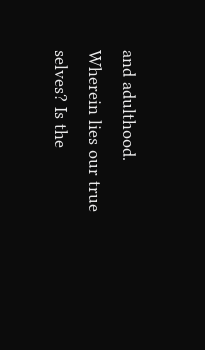and adulthood. Wherein lies our true selves? Is the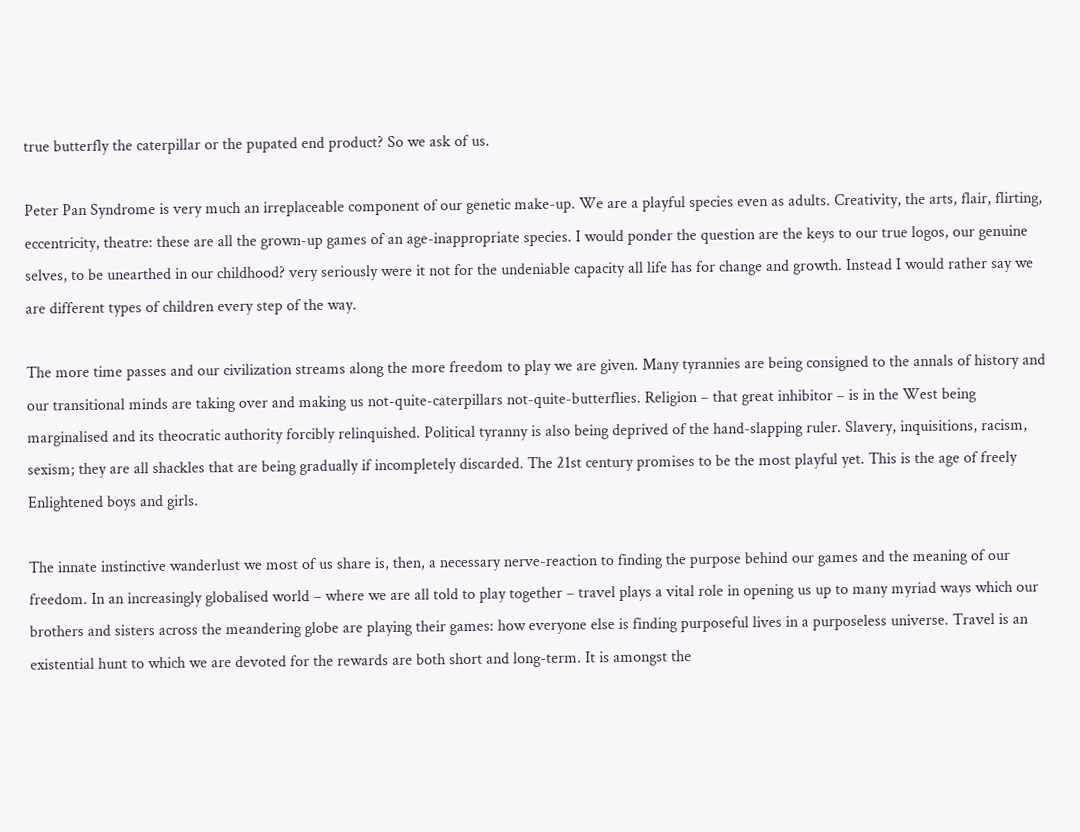true butterfly the caterpillar or the pupated end product? So we ask of us.

Peter Pan Syndrome is very much an irreplaceable component of our genetic make-up. We are a playful species even as adults. Creativity, the arts, flair, flirting, eccentricity, theatre: these are all the grown-up games of an age-inappropriate species. I would ponder the question are the keys to our true logos, our genuine selves, to be unearthed in our childhood? very seriously were it not for the undeniable capacity all life has for change and growth. Instead I would rather say we are different types of children every step of the way.

The more time passes and our civilization streams along the more freedom to play we are given. Many tyrannies are being consigned to the annals of history and our transitional minds are taking over and making us not-quite-caterpillars not-quite-butterflies. Religion – that great inhibitor – is in the West being marginalised and its theocratic authority forcibly relinquished. Political tyranny is also being deprived of the hand-slapping ruler. Slavery, inquisitions, racism, sexism; they are all shackles that are being gradually if incompletely discarded. The 21st century promises to be the most playful yet. This is the age of freely Enlightened boys and girls.

The innate instinctive wanderlust we most of us share is, then, a necessary nerve-reaction to finding the purpose behind our games and the meaning of our freedom. In an increasingly globalised world – where we are all told to play together – travel plays a vital role in opening us up to many myriad ways which our brothers and sisters across the meandering globe are playing their games: how everyone else is finding purposeful lives in a purposeless universe. Travel is an existential hunt to which we are devoted for the rewards are both short and long-term. It is amongst the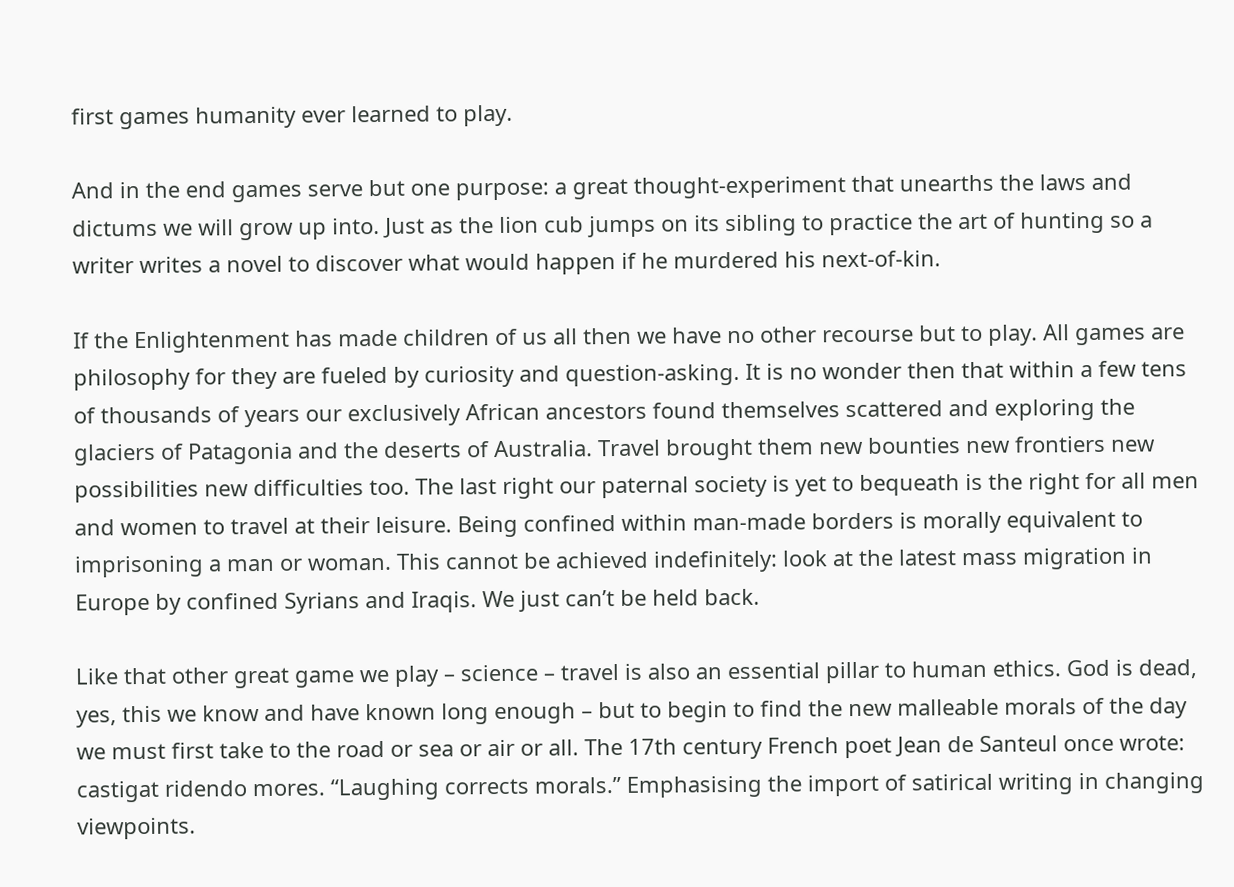first games humanity ever learned to play.

And in the end games serve but one purpose: a great thought-experiment that unearths the laws and dictums we will grow up into. Just as the lion cub jumps on its sibling to practice the art of hunting so a writer writes a novel to discover what would happen if he murdered his next-of-kin.

If the Enlightenment has made children of us all then we have no other recourse but to play. All games are philosophy for they are fueled by curiosity and question-asking. It is no wonder then that within a few tens of thousands of years our exclusively African ancestors found themselves scattered and exploring the glaciers of Patagonia and the deserts of Australia. Travel brought them new bounties new frontiers new possibilities new difficulties too. The last right our paternal society is yet to bequeath is the right for all men and women to travel at their leisure. Being confined within man-made borders is morally equivalent to imprisoning a man or woman. This cannot be achieved indefinitely: look at the latest mass migration in Europe by confined Syrians and Iraqis. We just can’t be held back.

Like that other great game we play – science – travel is also an essential pillar to human ethics. God is dead, yes, this we know and have known long enough – but to begin to find the new malleable morals of the day we must first take to the road or sea or air or all. The 17th century French poet Jean de Santeul once wrote: castigat ridendo mores. “Laughing corrects morals.” Emphasising the import of satirical writing in changing viewpoints.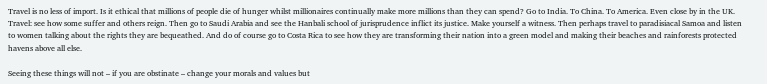Travel is no less of import. Is it ethical that millions of people die of hunger whilst millionaires continually make more millions than they can spend? Go to India. To China. To America. Even close by in the UK. Travel: see how some suffer and others reign. Then go to Saudi Arabia and see the Hanbali school of jurisprudence inflict its justice. Make yourself a witness. Then perhaps travel to paradisiacal Samoa and listen to women talking about the rights they are bequeathed. And do of course go to Costa Rica to see how they are transforming their nation into a green model and making their beaches and rainforests protected havens above all else.

Seeing these things will not – if you are obstinate – change your morals and values but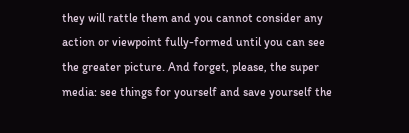they will rattle them and you cannot consider any action or viewpoint fully-formed until you can see the greater picture. And forget, please, the super media: see things for yourself and save yourself the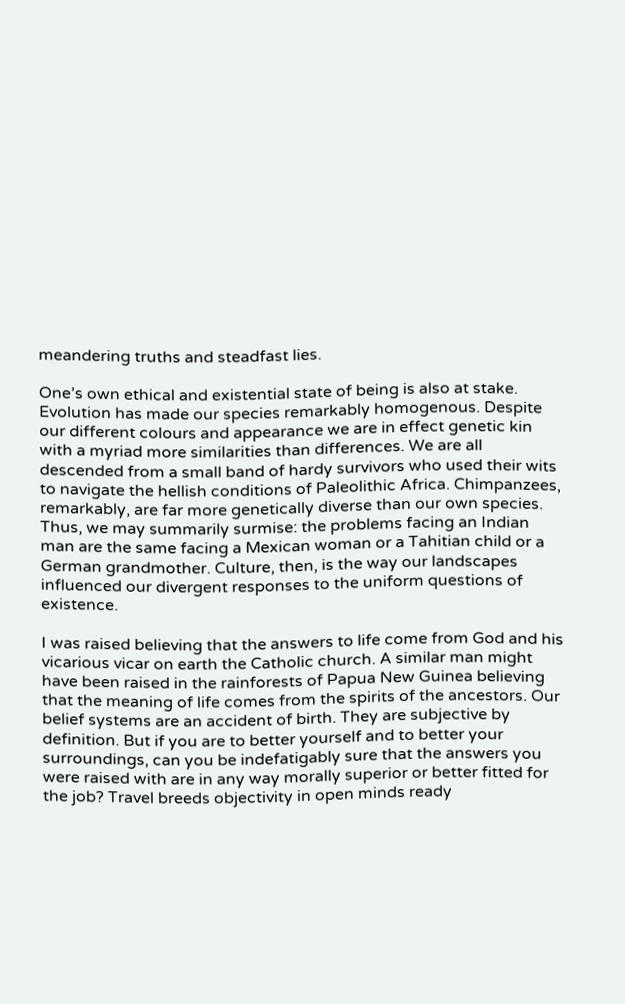meandering truths and steadfast lies.

One’s own ethical and existential state of being is also at stake. Evolution has made our species remarkably homogenous. Despite our different colours and appearance we are in effect genetic kin with a myriad more similarities than differences. We are all descended from a small band of hardy survivors who used their wits to navigate the hellish conditions of Paleolithic Africa. Chimpanzees, remarkably, are far more genetically diverse than our own species. Thus, we may summarily surmise: the problems facing an Indian man are the same facing a Mexican woman or a Tahitian child or a German grandmother. Culture, then, is the way our landscapes influenced our divergent responses to the uniform questions of existence.

I was raised believing that the answers to life come from God and his vicarious vicar on earth the Catholic church. A similar man might have been raised in the rainforests of Papua New Guinea believing that the meaning of life comes from the spirits of the ancestors. Our belief systems are an accident of birth. They are subjective by definition. But if you are to better yourself and to better your surroundings, can you be indefatigably sure that the answers you were raised with are in any way morally superior or better fitted for the job? Travel breeds objectivity in open minds ready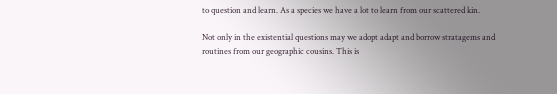to question and learn. As a species we have a lot to learn from our scattered kin.

Not only in the existential questions may we adopt adapt and borrow stratagems and routines from our geographic cousins. This is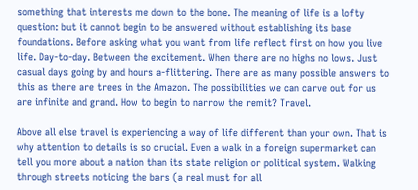something that interests me down to the bone. The meaning of life is a lofty question: but it cannot begin to be answered without establishing its base foundations. Before asking what you want from life reflect first on how you live life. Day-to-day. Between the excitement. When there are no highs no lows. Just casual days going by and hours a-flittering. There are as many possible answers to this as there are trees in the Amazon. The possibilities we can carve out for us are infinite and grand. How to begin to narrow the remit? Travel.

Above all else travel is experiencing a way of life different than your own. That is why attention to details is so crucial. Even a walk in a foreign supermarket can tell you more about a nation than its state religion or political system. Walking through streets noticing the bars (a real must for all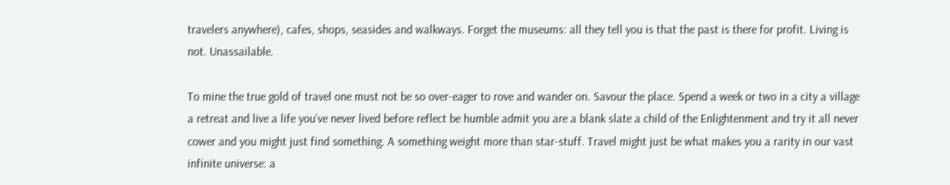travelers anywhere), cafes, shops, seasides and walkways. Forget the museums: all they tell you is that the past is there for profit. Living is not. Unassailable.

To mine the true gold of travel one must not be so over-eager to rove and wander on. Savour the place. Spend a week or two in a city a village a retreat and live a life you’ve never lived before reflect be humble admit you are a blank slate a child of the Enlightenment and try it all never cower and you might just find something. A something weight more than star-stuff. Travel might just be what makes you a rarity in our vast infinite universe: a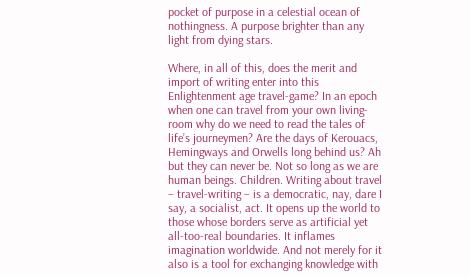pocket of purpose in a celestial ocean of nothingness. A purpose brighter than any light from dying stars.

Where, in all of this, does the merit and import of writing enter into this Enlightenment age travel-game? In an epoch when one can travel from your own living-room why do we need to read the tales of life’s journeymen? Are the days of Kerouacs, Hemingways and Orwells long behind us? Ah but they can never be. Not so long as we are human beings. Children. Writing about travel – travel-writing – is a democratic, nay, dare I say, a socialist, act. It opens up the world to those whose borders serve as artificial yet all-too-real boundaries. It inflames imagination worldwide. And not merely for it also is a tool for exchanging knowledge with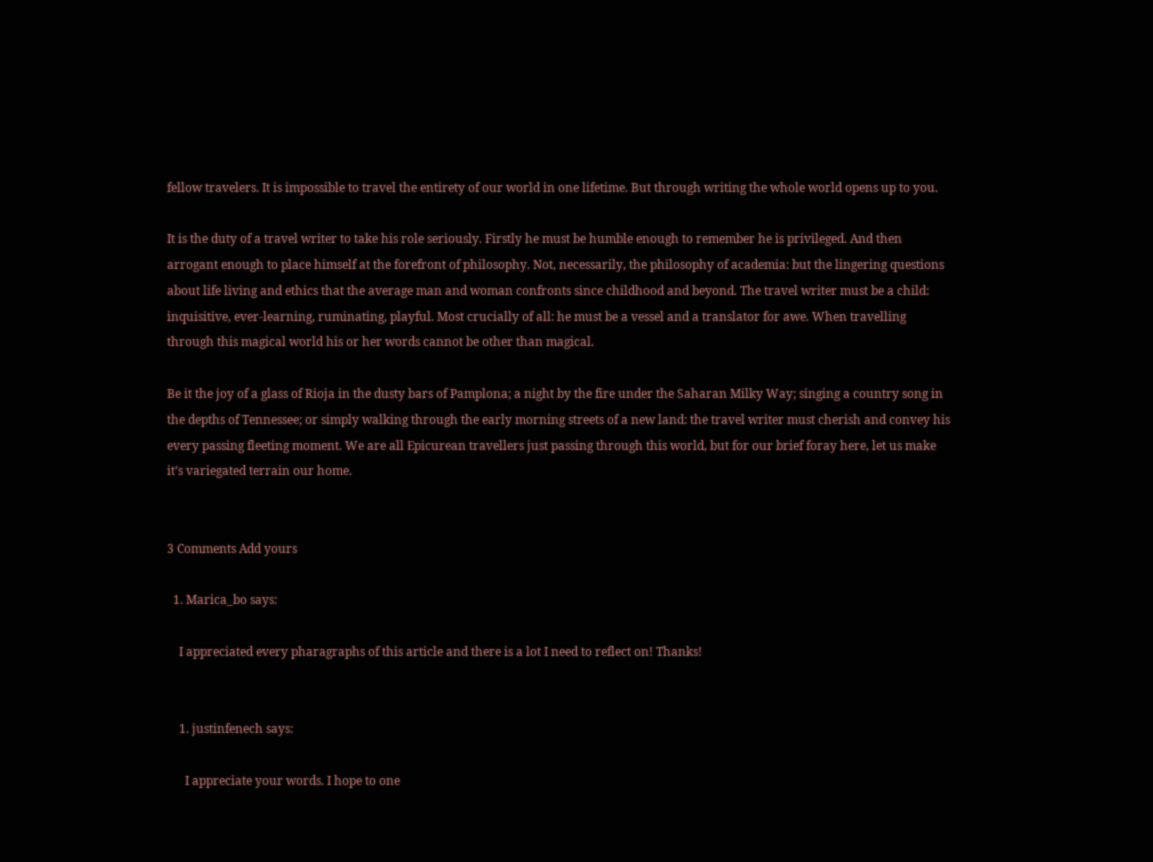fellow travelers. It is impossible to travel the entirety of our world in one lifetime. But through writing the whole world opens up to you.

It is the duty of a travel writer to take his role seriously. Firstly he must be humble enough to remember he is privileged. And then arrogant enough to place himself at the forefront of philosophy. Not, necessarily, the philosophy of academia: but the lingering questions about life living and ethics that the average man and woman confronts since childhood and beyond. The travel writer must be a child: inquisitive, ever-learning, ruminating, playful. Most crucially of all: he must be a vessel and a translator for awe. When travelling through this magical world his or her words cannot be other than magical.

Be it the joy of a glass of Rioja in the dusty bars of Pamplona; a night by the fire under the Saharan Milky Way; singing a country song in the depths of Tennessee; or simply walking through the early morning streets of a new land: the travel writer must cherish and convey his every passing fleeting moment. We are all Epicurean travellers just passing through this world, but for our brief foray here, let us make it’s variegated terrain our home.


3 Comments Add yours

  1. Marica_bo says:

    I appreciated every pharagraphs of this article and there is a lot I need to reflect on! Thanks!


    1. justinfenech says:

      I appreciate your words. I hope to one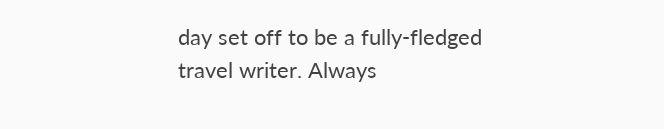day set off to be a fully-fledged travel writer. Always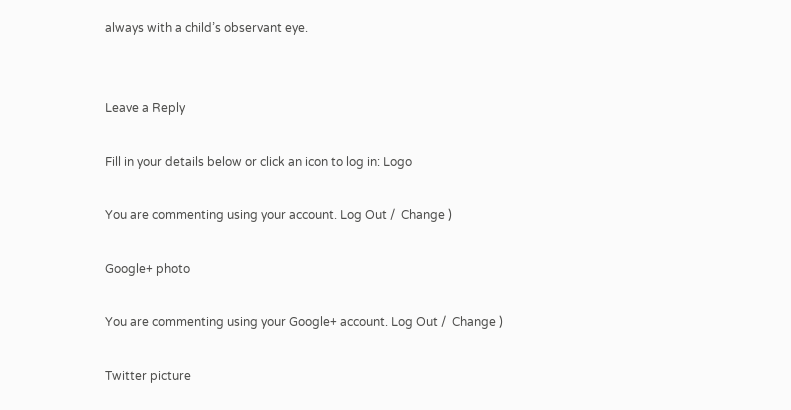always with a child’s observant eye.


Leave a Reply

Fill in your details below or click an icon to log in: Logo

You are commenting using your account. Log Out /  Change )

Google+ photo

You are commenting using your Google+ account. Log Out /  Change )

Twitter picture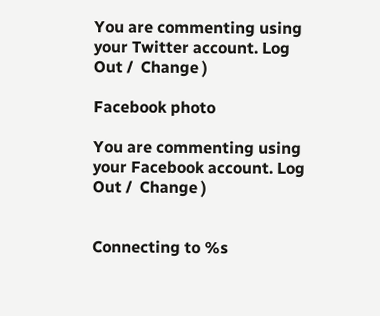You are commenting using your Twitter account. Log Out /  Change )

Facebook photo

You are commenting using your Facebook account. Log Out /  Change )


Connecting to %s